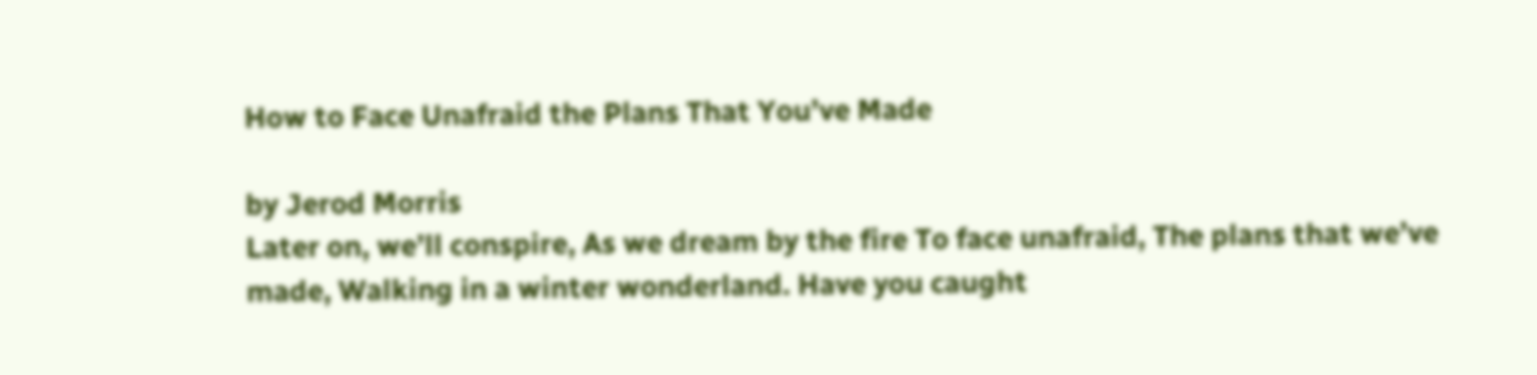How to Face Unafraid the Plans That You’ve Made

by Jerod Morris
Later on, we’ll conspire, As we dream by the fire To face unafraid, The plans that we’ve made, Walking in a winter wonderland. Have you caught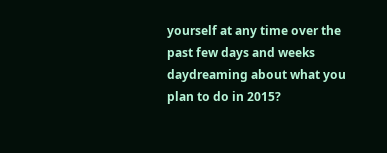yourself at any time over the past few days and weeks daydreaming about what you plan to do in 2015?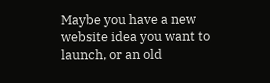Maybe you have a new website idea you want to launch, or an old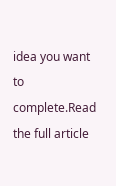idea you want to complete.Read the full article